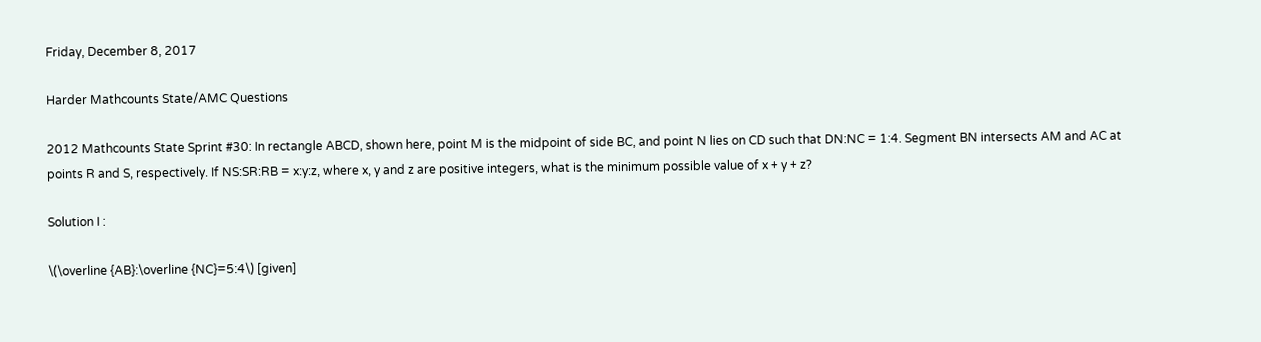Friday, December 8, 2017

Harder Mathcounts State/AMC Questions

2012 Mathcounts State Sprint #30: In rectangle ABCD, shown here, point M is the midpoint of side BC, and point N lies on CD such that DN:NC = 1:4. Segment BN intersects AM and AC at points R and S, respectively. If NS:SR:RB = x:y:z, where x, y and z are positive integers, what is the minimum possible value of x + y + z?

Solution I :

\(\overline {AB}:\overline {NC}=5:4\) [given]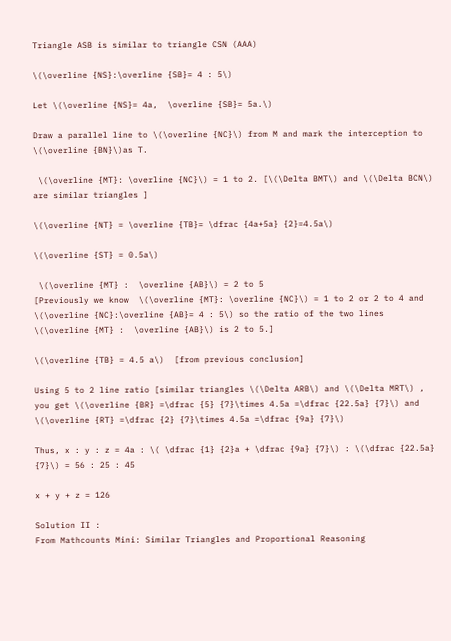Triangle ASB is similar to triangle CSN (AAA)

\(\overline {NS}:\overline {SB}= 4 : 5\)

Let \(\overline {NS}= 4a,  \overline {SB}= 5a.\)

Draw a parallel line to \(\overline {NC}\) from M and mark the interception to \(\overline {BN}\)as T.

 \(\overline {MT}: \overline {NC}\) = 1 to 2. [\(\Delta BMT\) and \(\Delta BCN\) are similar triangles ]

\(\overline {NT} = \overline {TB}= \dfrac {4a+5a} {2}=4.5a\)

\(\overline {ST} = 0.5a\)

 \(\overline {MT} :  \overline {AB}\) = 2 to 5
[Previously we know  \(\overline {MT}: \overline {NC}\) = 1 to 2 or 2 to 4 and  \(\overline {NC}:\overline {AB}= 4 : 5\) so the ratio of the two lines  \(\overline {MT} :  \overline {AB}\) is 2 to 5.]

\(\overline {TB} = 4.5 a\)  [from previous conclusion]

Using 5 to 2 line ratio [similar triangles \(\Delta ARB\) and \(\Delta MRT\) , you get \(\overline {BR} =\dfrac {5} {7}\times 4.5a =\dfrac {22.5a} {7}\) and \(\overline {RT} =\dfrac {2} {7}\times 4.5a =\dfrac {9a} {7}\)

Thus, x : y : z = 4a : \( \dfrac {1} {2}a + \dfrac {9a} {7}\) : \(\dfrac {22.5a} {7}\) = 56 : 25 : 45

x + y + z = 126

Solution II :
From Mathcounts Mini: Similar Triangles and Proportional Reasoning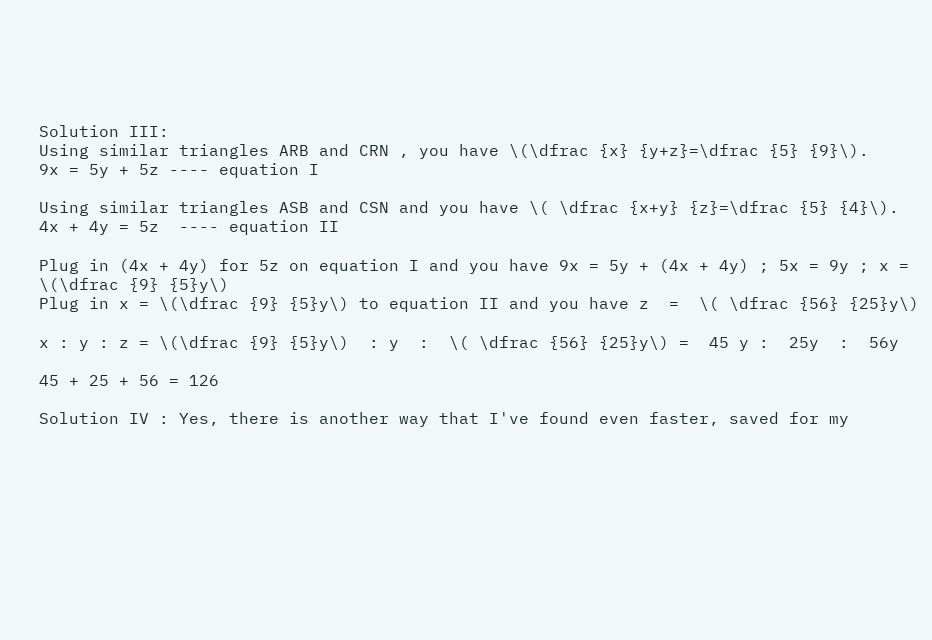Solution III:
Using similar triangles ARB and CRN , you have \(\dfrac {x} {y+z}=\dfrac {5} {9}\).
9x = 5y + 5z ---- equation I

Using similar triangles ASB and CSN and you have \( \dfrac {x+y} {z}=\dfrac {5} {4}\).
4x + 4y = 5z  ---- equation II

Plug in (4x + 4y) for 5z on equation I and you have 9x = 5y + (4x + 4y) ; 5x = 9y ; x = \(\dfrac {9} {5}y\)
Plug in x = \(\dfrac {9} {5}y\) to equation II and you have z  =  \( \dfrac {56} {25}y\)

x : y : z = \(\dfrac {9} {5}y\)  : y  :  \( \dfrac {56} {25}y\) =  45 y :  25y  :  56y

45 + 25 + 56 = 126

Solution IV : Yes, there is another way that I've found even faster, saved for my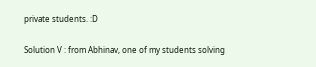private students. :D

Solution V : from Abhinav, one of my students solving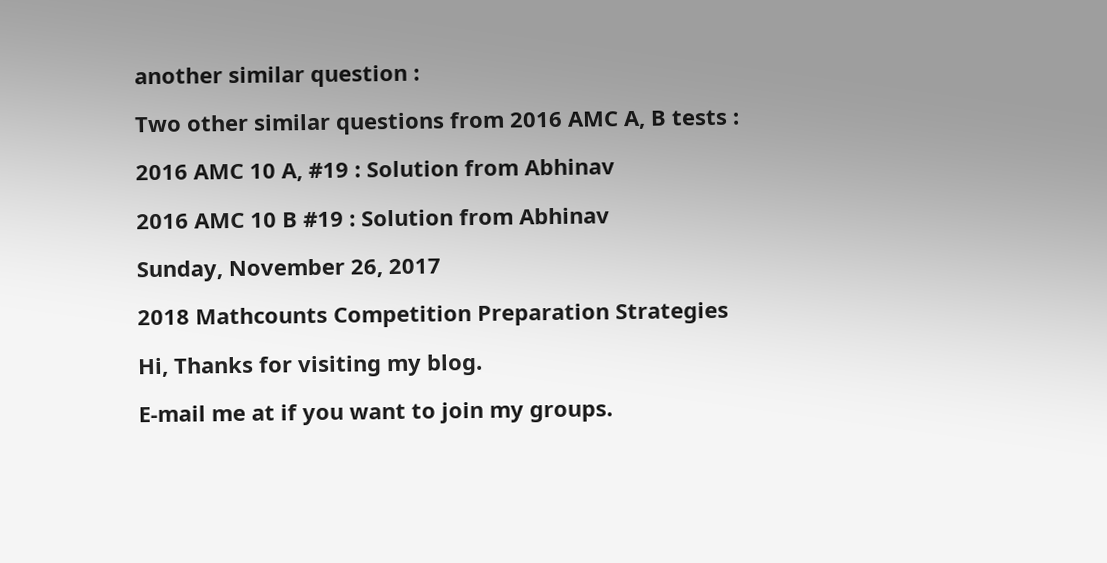another similar question :

Two other similar questions from 2016 AMC A, B tests :

2016 AMC 10 A, #19 : Solution from Abhinav

2016 AMC 10 B #19 : Solution from Abhinav

Sunday, November 26, 2017

2018 Mathcounts Competition Preparation Strategies

Hi, Thanks for visiting my blog.

E-mail me at if you want to join my groups.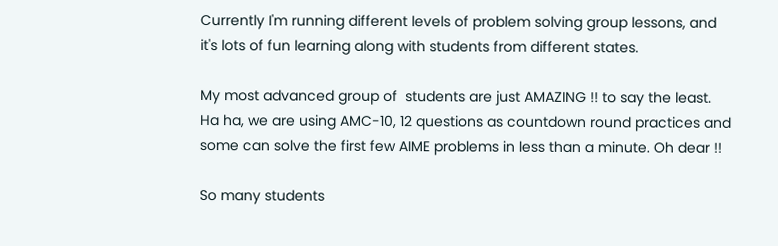Currently I'm running different levels of problem solving group lessons, and it's lots of fun learning along with students from different states.

My most advanced group of  students are just AMAZING !! to say the least.
Ha ha, we are using AMC-10, 12 questions as countdown round practices and some can solve the first few AIME problems in less than a minute. Oh dear !!

So many students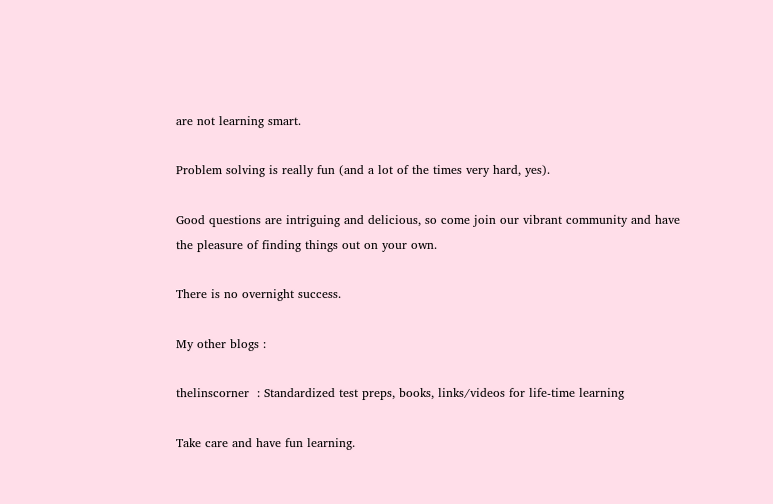are not learning smart.

Problem solving is really fun (and a lot of the times very hard, yes).

Good questions are intriguing and delicious, so come join our vibrant community and have the pleasure of finding things out on your own.

There is no overnight success.

My other blogs :

thelinscorner  : Standardized test preps, books, links/videos for life-time learning

Take care and have fun learning.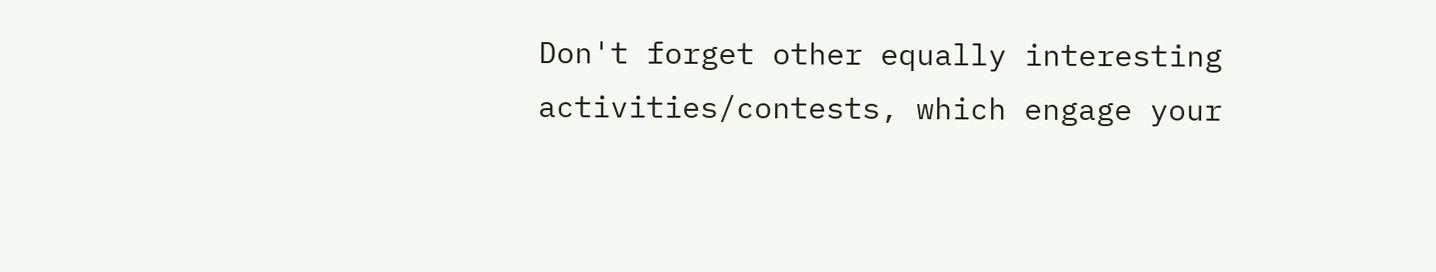Don't forget other equally interesting activities/contests, which engage your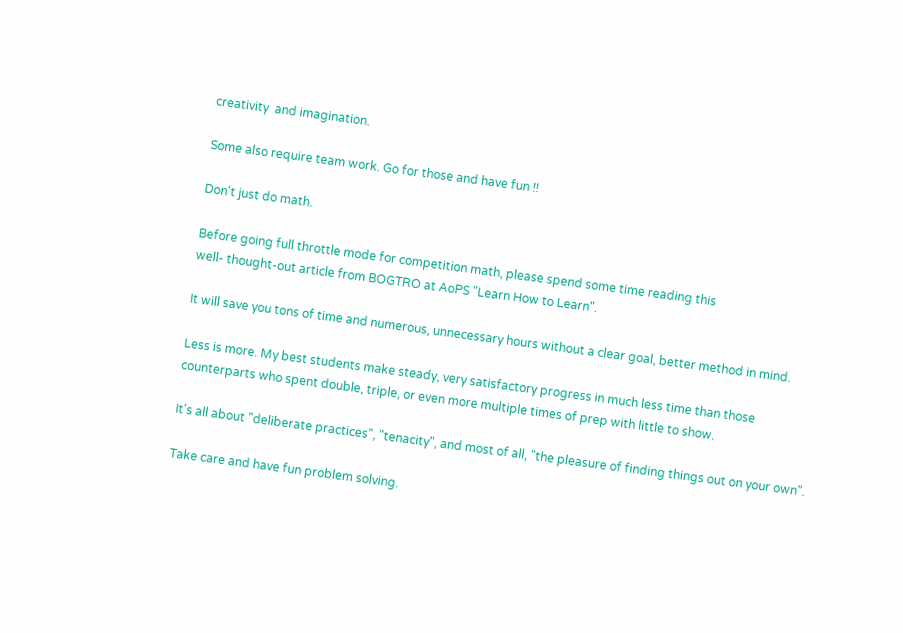creativity  and imagination.

Some also require team work. Go for those and have fun !!

Don't just do math.

Before going full throttle mode for competition math, please spend some time reading this
well- thought-out article from BOGTRO at AoPS "Learn How to Learn".

It will save you tons of time and numerous, unnecessary hours without a clear goal, better method in mind.

Less is more. My best students make steady, very satisfactory progress in much less time than those
counterparts who spent double, triple, or even more multiple times of prep with little to show.

It's all about "deliberate practices", "tenacity", and most of all, "the pleasure of finding things out on your own".

Take care and have fun problem solving.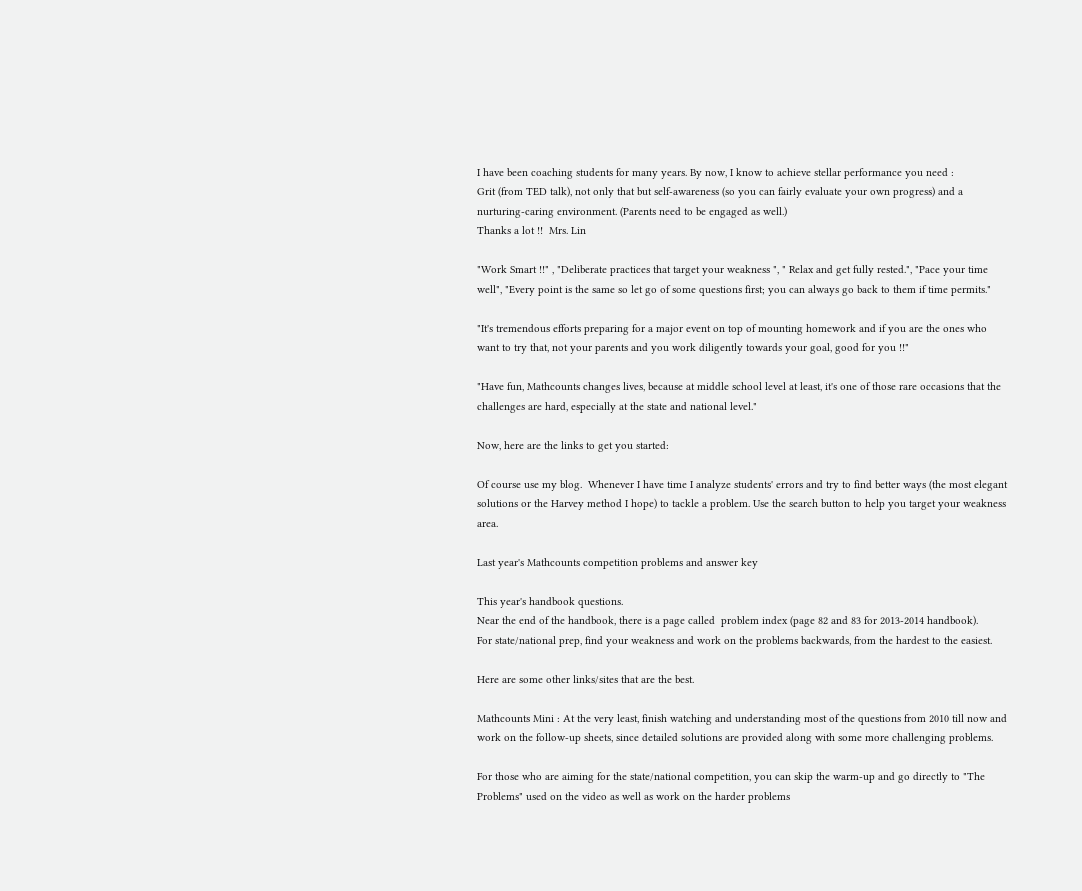I have been coaching students for many years. By now, I know to achieve stellar performance you need :
Grit (from TED talk), not only that but self-awareness (so you can fairly evaluate your own progress) and a nurturing-caring environment. (Parents need to be engaged as well.)
Thanks a lot !!  Mrs. Lin

"Work Smart !!" , "Deliberate practices that target your weakness ", " Relax and get fully rested.", "Pace your time well", "Every point is the same so let go of some questions first; you can always go back to them if time permits."

"It's tremendous efforts preparing for a major event on top of mounting homework and if you are the ones who want to try that, not your parents and you work diligently towards your goal, good for you !!"

"Have fun, Mathcounts changes lives, because at middle school level at least, it's one of those rare occasions that the challenges are hard, especially at the state and national level."

Now, here are the links to get you started:

Of course use my blog.  Whenever I have time I analyze students' errors and try to find better ways (the most elegant solutions or the Harvey method I hope) to tackle a problem. Use the search button to help you target your weakness area.

Last year's Mathcounts competition problems and answer key

This year's handbook questions.
Near the end of the handbook, there is a page called  problem index (page 82 and 83 for 2013-2014 handbook).
For state/national prep, find your weakness and work on the problems backwards, from the hardest to the easiest.

Here are some other links/sites that are the best.

Mathcounts Mini : At the very least, finish watching and understanding most of the questions from 2010 till now and work on the follow-up sheets, since detailed solutions are provided along with some more challenging problems.

For those who are aiming for the state/national competition, you can skip the warm-up and go directly to "The Problems" used on the video as well as work on the harder problems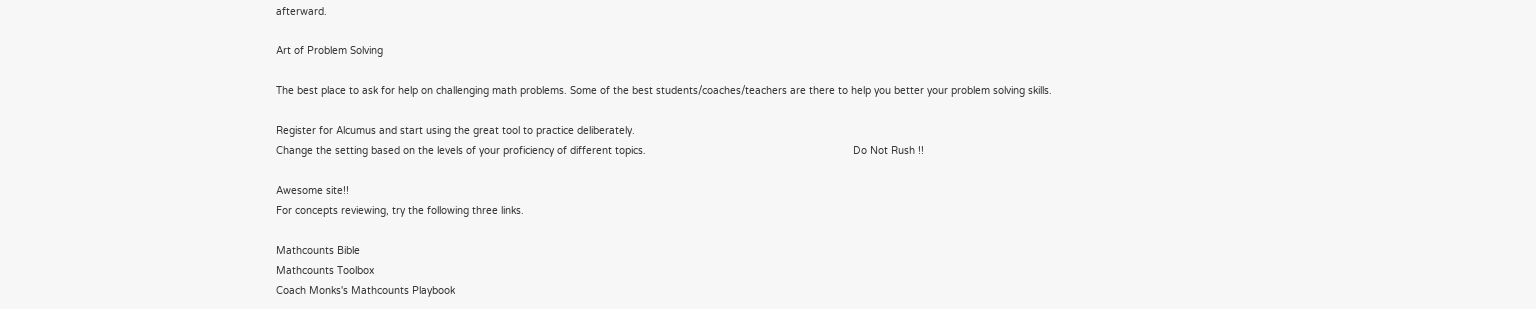afterward.

Art of Problem Solving

The best place to ask for help on challenging math problems. Some of the best students/coaches/teachers are there to help you better your problem solving skills.

Register for Alcumus and start using the great tool to practice deliberately.
Change the setting based on the levels of your proficiency of different topics.                                                                     Do Not Rush !!

Awesome site!!
For concepts reviewing, try the following three links.

Mathcounts Bible
Mathcounts Toolbox
Coach Monks's Mathcounts Playbook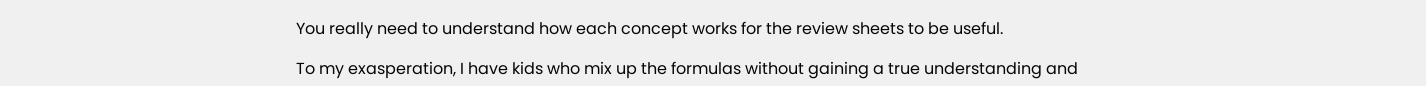You really need to understand how each concept works for the review sheets to be useful.

To my exasperation, I have kids who mix up the formulas without gaining a true understanding and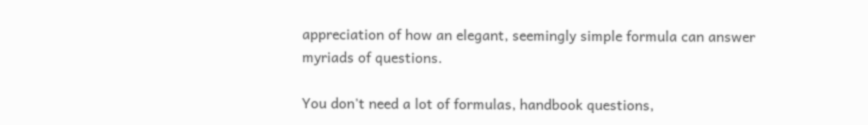appreciation of how an elegant, seemingly simple formula can answer myriads of questions.

You don't need a lot of formulas, handbook questions,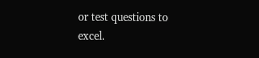or test questions to excel.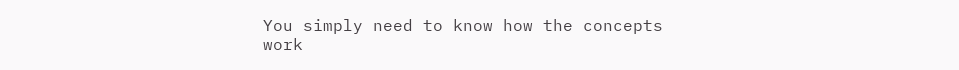You simply need to know how the concepts work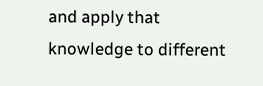and apply that knowledge to different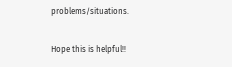problems/situations.

Hope this is helpful!!